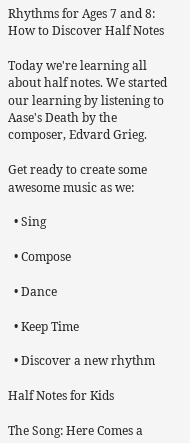Rhythms for Ages 7 and 8: How to Discover Half Notes

Today we're learning all about half notes. We started our learning by listening to Aase's Death by the composer, Edvard Grieg.

Get ready to create some awesome music as we:

  • Sing

  • Compose

  • Dance

  • Keep Time

  • Discover a new rhythm

Half Notes for Kids

The Song: Here Comes a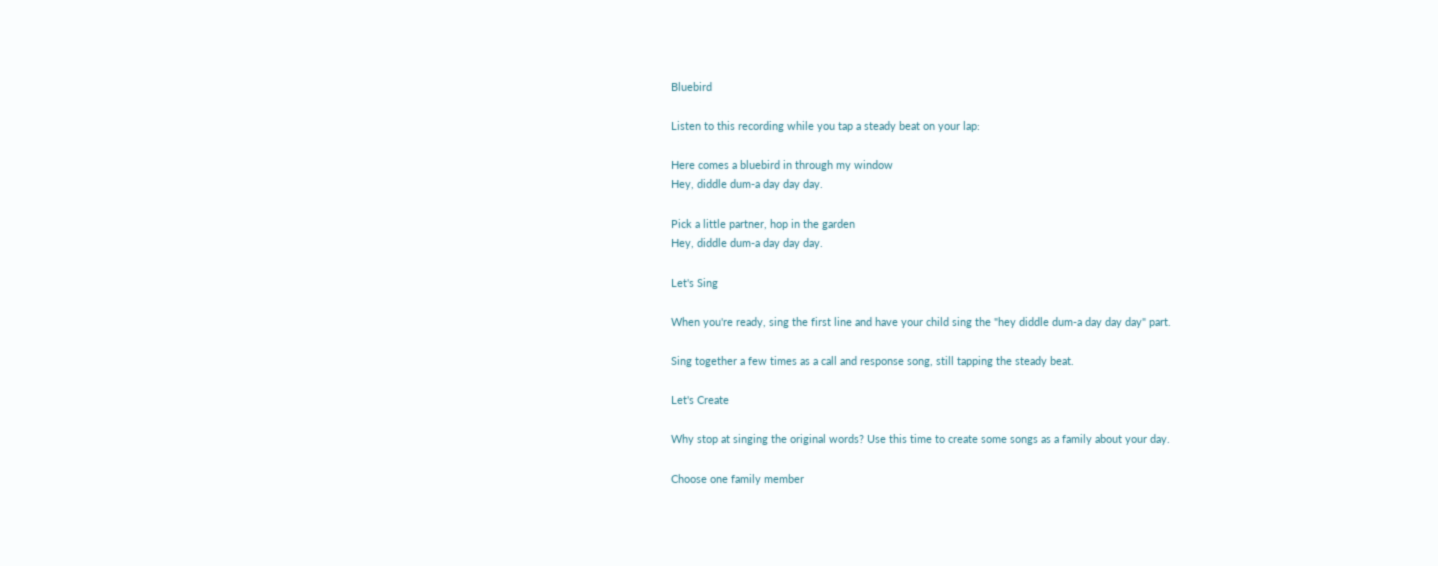Bluebird

Listen to this recording while you tap a steady beat on your lap:

Here comes a bluebird in through my window
Hey, diddle dum-a day day day.

Pick a little partner, hop in the garden
Hey, diddle dum-a day day day.

Let's Sing

When you're ready, sing the first line and have your child sing the "hey diddle dum-a day day day" part.

Sing together a few times as a call and response song, still tapping the steady beat.

Let's Create

Why stop at singing the original words? Use this time to create some songs as a family about your day.

Choose one family member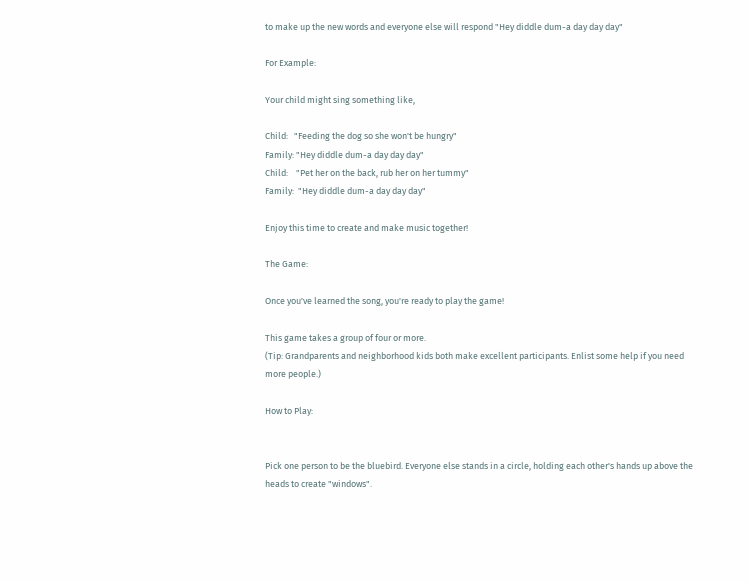to make up the new words and everyone else will respond "Hey diddle dum-a day day day"

For Example:

Your child might sing something like,

Child:   "Feeding the dog so she won't be hungry"
Family: "Hey diddle dum-a day day day"
Child:    "Pet her on the back, rub her on her tummy"
Family:  "Hey diddle dum-a day day day"

Enjoy this time to create and make music together!

The Game:

Once you've learned the song, you're ready to play the game!

This game takes a group of four or more.
(Tip: Grandparents and neighborhood kids both make excellent participants. Enlist some help if you need more people.)

How to Play:


Pick one person to be the bluebird. Everyone else stands in a circle, holding each other's hands up above the heads to create "windows".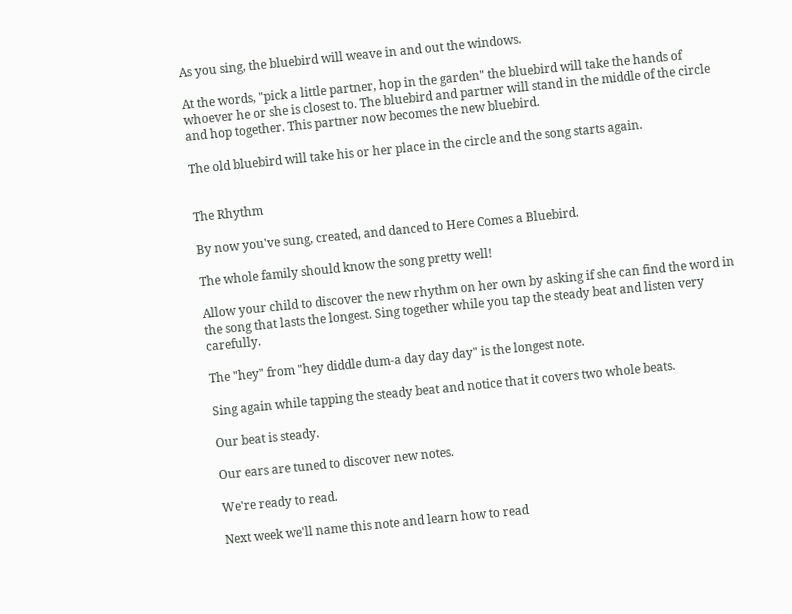As you sing, the bluebird will weave in and out the windows.

At the words, "pick a little partner, hop in the garden" the bluebird will take the hands of whoever he or she is closest to. The bluebird and partner will stand in the middle of the circle and hop together. This partner now becomes the new bluebird.

The old bluebird will take his or her place in the circle and the song starts again.


The Rhythm

By now you've sung, created, and danced to Here Comes a Bluebird.

The whole family should know the song pretty well!

Allow your child to discover the new rhythm on her own by asking if she can find the word in the song that lasts the longest. Sing together while you tap the steady beat and listen very carefully.

The "hey" from "hey diddle dum-a day day day" is the longest note.

Sing again while tapping the steady beat and notice that it covers two whole beats.

Our beat is steady.

Our ears are tuned to discover new notes.

We're ready to read.

Next week we'll name this note and learn how to read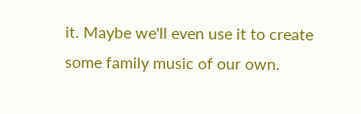it. Maybe we'll even use it to create some family music of our own.